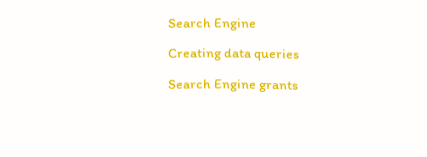Search Engine

Creating data queries

Search Engine grants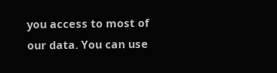you access to most of our data. You can use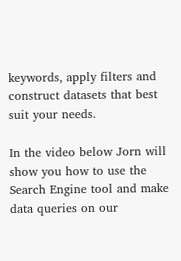keywords, apply filters and construct datasets that best suit your needs.

In the video below Jorn will show you how to use the Search Engine tool and make data queries on our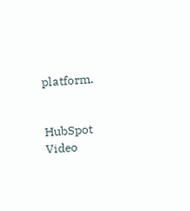platform.


HubSpot Video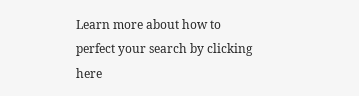Learn more about how to perfect your search by clicking here